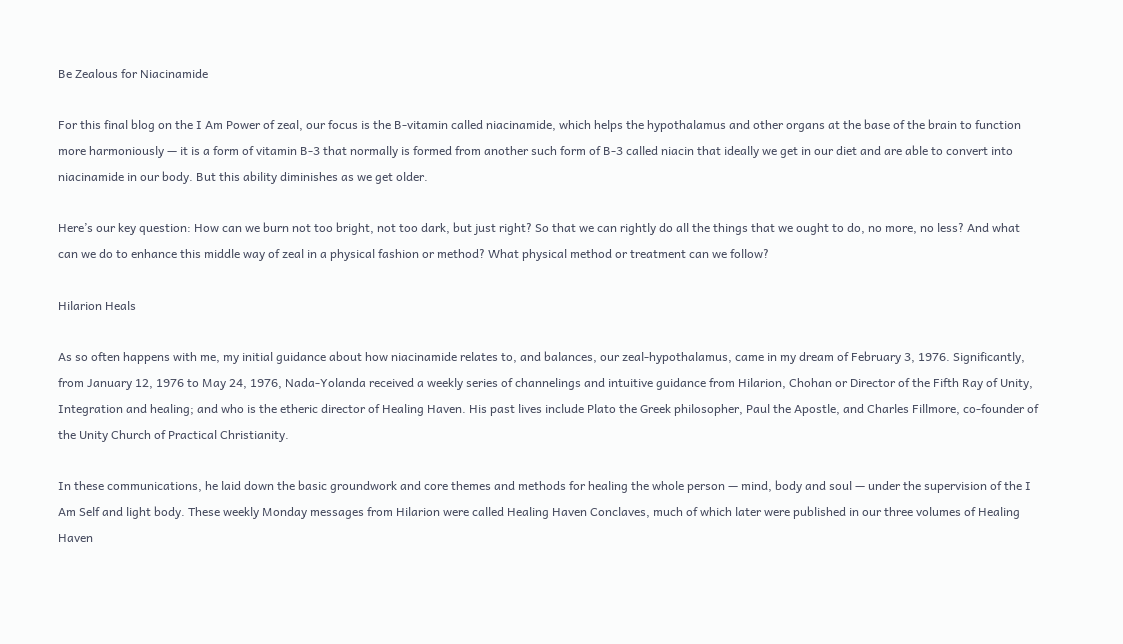Be Zealous for Niacinamide

For this final blog on the I Am Power of zeal, our focus is the B-vitamin called niacinamide, which helps the hypothalamus and other organs at the base of the brain to function more harmoniously — it is a form of vitamin B-3 that normally is formed from another such form of B-3 called niacin that ideally we get in our diet and are able to convert into niacinamide in our body. But this ability diminishes as we get older.

Here’s our key question: How can we burn not too bright, not too dark, but just right? So that we can rightly do all the things that we ought to do, no more, no less? And what can we do to enhance this middle way of zeal in a physical fashion or method? What physical method or treatment can we follow?

Hilarion Heals

As so often happens with me, my initial guidance about how niacinamide relates to, and balances, our zeal-hypothalamus, came in my dream of February 3, 1976. Significantly, from January 12, 1976 to May 24, 1976, Nada-Yolanda received a weekly series of channelings and intuitive guidance from Hilarion, Chohan or Director of the Fifth Ray of Unity, Integration and healing; and who is the etheric director of Healing Haven. His past lives include Plato the Greek philosopher, Paul the Apostle, and Charles Fillmore, co-founder of the Unity Church of Practical Christianity.

In these communications, he laid down the basic groundwork and core themes and methods for healing the whole person — mind, body and soul — under the supervision of the I Am Self and light body. These weekly Monday messages from Hilarion were called Healing Haven Conclaves, much of which later were published in our three volumes of Healing Haven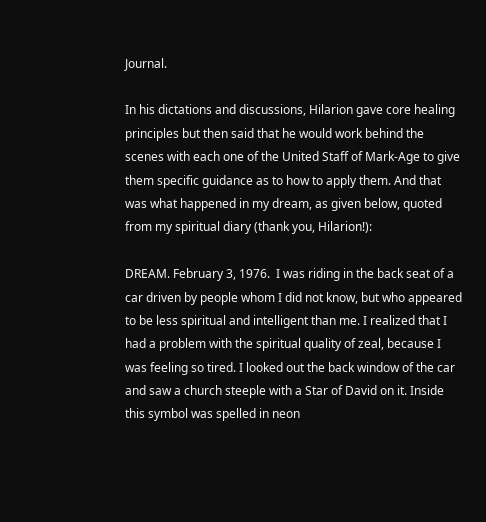Journal.

In his dictations and discussions, Hilarion gave core healing principles but then said that he would work behind the scenes with each one of the United Staff of Mark-Age to give them specific guidance as to how to apply them. And that was what happened in my dream, as given below, quoted from my spiritual diary (thank you, Hilarion!):

DREAM. February 3, 1976.  I was riding in the back seat of a car driven by people whom I did not know, but who appeared to be less spiritual and intelligent than me. I realized that I had a problem with the spiritual quality of zeal, because I was feeling so tired. I looked out the back window of the car and saw a church steeple with a Star of David on it. Inside this symbol was spelled in neon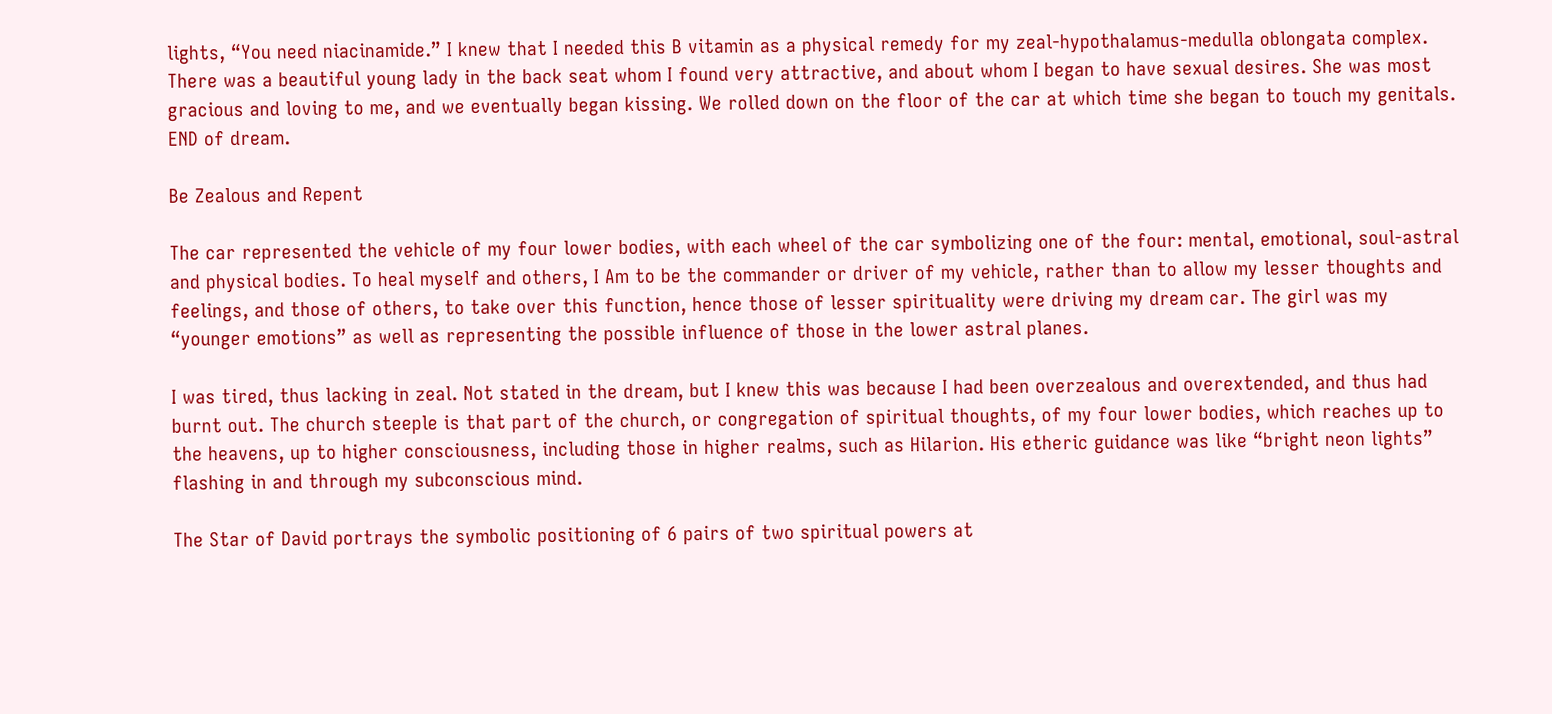lights, “You need niacinamide.” I knew that I needed this B vitamin as a physical remedy for my zeal-hypothalamus-medulla oblongata complex. There was a beautiful young lady in the back seat whom I found very attractive, and about whom I began to have sexual desires. She was most gracious and loving to me, and we eventually began kissing. We rolled down on the floor of the car at which time she began to touch my genitals. END of dream.

Be Zealous and Repent

The car represented the vehicle of my four lower bodies, with each wheel of the car symbolizing one of the four: mental, emotional, soul-astral and physical bodies. To heal myself and others, I Am to be the commander or driver of my vehicle, rather than to allow my lesser thoughts and feelings, and those of others, to take over this function, hence those of lesser spirituality were driving my dream car. The girl was my “younger emotions” as well as representing the possible influence of those in the lower astral planes.

I was tired, thus lacking in zeal. Not stated in the dream, but I knew this was because I had been overzealous and overextended, and thus had burnt out. The church steeple is that part of the church, or congregation of spiritual thoughts, of my four lower bodies, which reaches up to the heavens, up to higher consciousness, including those in higher realms, such as Hilarion. His etheric guidance was like “bright neon lights” flashing in and through my subconscious mind.

The Star of David portrays the symbolic positioning of 6 pairs of two spiritual powers at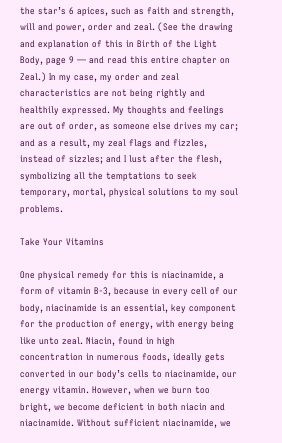the star’s 6 apices, such as faith and strength, will and power, order and zeal. (See the drawing and explanation of this in Birth of the Light Body, page 9 — and read this entire chapter on Zeal.) In my case, my order and zeal characteristics are not being rightly and healthily expressed. My thoughts and feelings are out of order, as someone else drives my car; and as a result, my zeal flags and fizzles, instead of sizzles; and I lust after the flesh, symbolizing all the temptations to seek temporary, mortal, physical solutions to my soul problems.

Take Your Vitamins

One physical remedy for this is niacinamide, a form of vitamin B-3, because in every cell of our body, niacinamide is an essential, key component for the production of energy, with energy being like unto zeal. Niacin, found in high concentration in numerous foods, ideally gets converted in our body’s cells to niacinamide, our energy vitamin. However, when we burn too bright, we become deficient in both niacin and niacinamide. Without sufficient niacinamide, we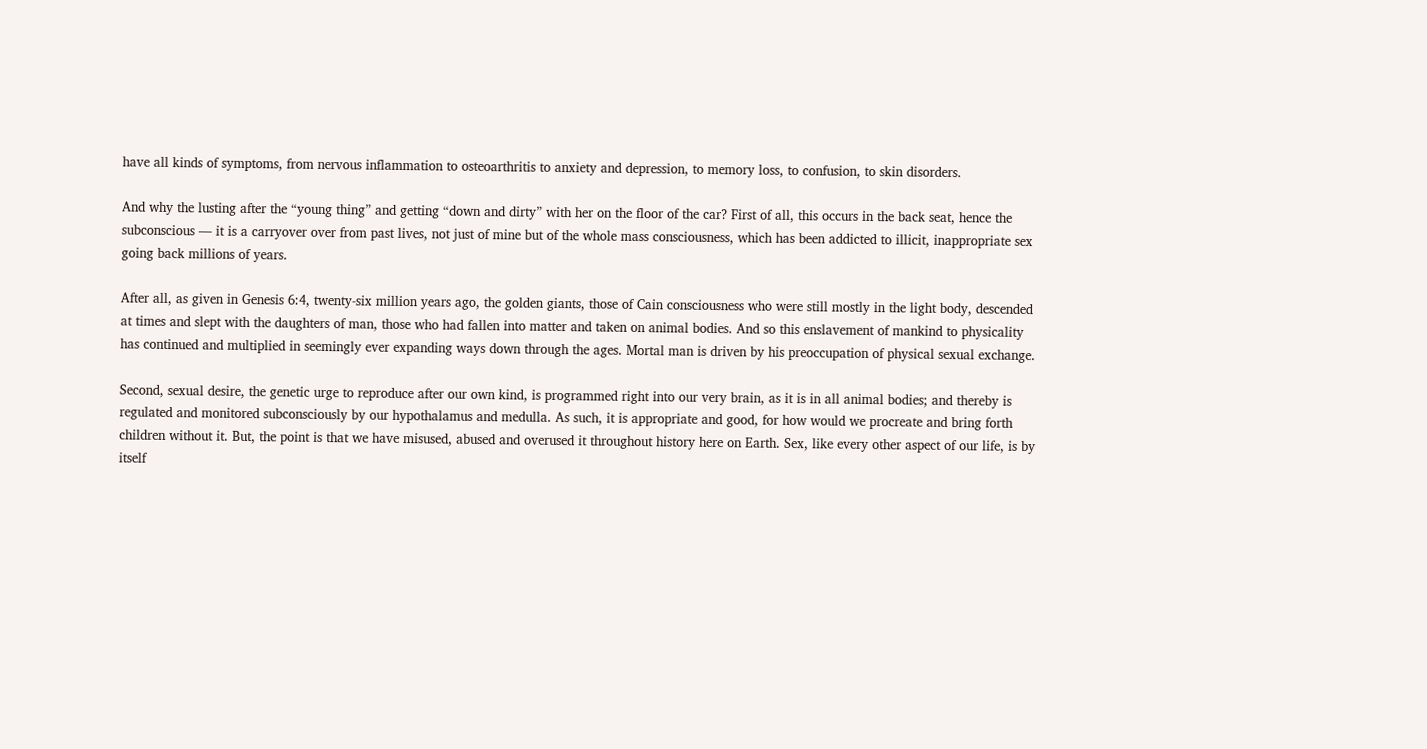have all kinds of symptoms, from nervous inflammation to osteoarthritis to anxiety and depression, to memory loss, to confusion, to skin disorders.

And why the lusting after the “young thing” and getting “down and dirty” with her on the floor of the car? First of all, this occurs in the back seat, hence the subconscious — it is a carryover over from past lives, not just of mine but of the whole mass consciousness, which has been addicted to illicit, inappropriate sex going back millions of years.

After all, as given in Genesis 6:4, twenty-six million years ago, the golden giants, those of Cain consciousness who were still mostly in the light body, descended at times and slept with the daughters of man, those who had fallen into matter and taken on animal bodies. And so this enslavement of mankind to physicality has continued and multiplied in seemingly ever expanding ways down through the ages. Mortal man is driven by his preoccupation of physical sexual exchange.

Second, sexual desire, the genetic urge to reproduce after our own kind, is programmed right into our very brain, as it is in all animal bodies; and thereby is regulated and monitored subconsciously by our hypothalamus and medulla. As such, it is appropriate and good, for how would we procreate and bring forth children without it. But, the point is that we have misused, abused and overused it throughout history here on Earth. Sex, like every other aspect of our life, is by itself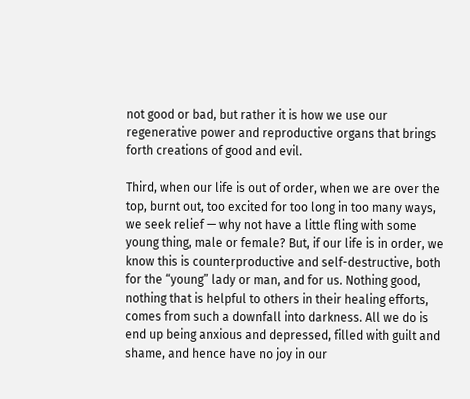not good or bad, but rather it is how we use our regenerative power and reproductive organs that brings forth creations of good and evil.

Third, when our life is out of order, when we are over the top, burnt out, too excited for too long in too many ways, we seek relief — why not have a little fling with some young thing, male or female? But, if our life is in order, we know this is counterproductive and self-destructive, both for the “young” lady or man, and for us. Nothing good, nothing that is helpful to others in their healing efforts, comes from such a downfall into darkness. All we do is end up being anxious and depressed, filled with guilt and shame, and hence have no joy in our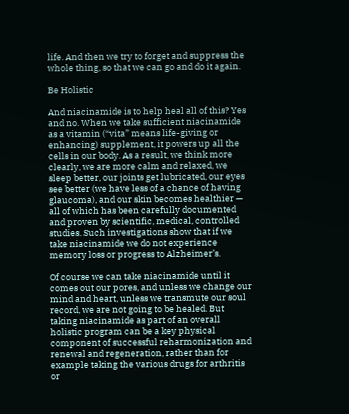life. And then we try to forget and suppress the whole thing, so that we can go and do it again.

Be Holistic

And niacinamide is to help heal all of this? Yes and no. When we take sufficient niacinamide as a vitamin (“vita” means life-giving or enhancing) supplement, it powers up all the cells in our body. As a result, we think more clearly, we are more calm and relaxed, we sleep better, our joints get lubricated, our eyes see better (we have less of a chance of having glaucoma), and our skin becomes healthier — all of which has been carefully documented and proven by scientific, medical, controlled studies. Such investigations show that if we take niacinamide we do not experience memory loss or progress to Alzheimer’s.

Of course we can take niacinamide until it comes out our pores, and unless we change our mind and heart, unless we transmute our soul record, we are not going to be healed. But taking niacinamide as part of an overall holistic program can be a key physical component of successful reharmonization and renewal and regeneration, rather than for example taking the various drugs for arthritis or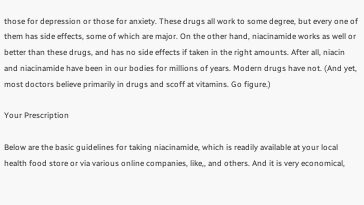those for depression or those for anxiety. These drugs all work to some degree, but every one of them has side effects, some of which are major. On the other hand, niacinamide works as well or better than these drugs, and has no side effects if taken in the right amounts. After all, niacin and niacinamide have been in our bodies for millions of years. Modern drugs have not. (And yet, most doctors believe primarily in drugs and scoff at vitamins. Go figure.)

Your Prescription

Below are the basic guidelines for taking niacinamide, which is readily available at your local health food store or via various online companies, like,, and others. And it is very economical,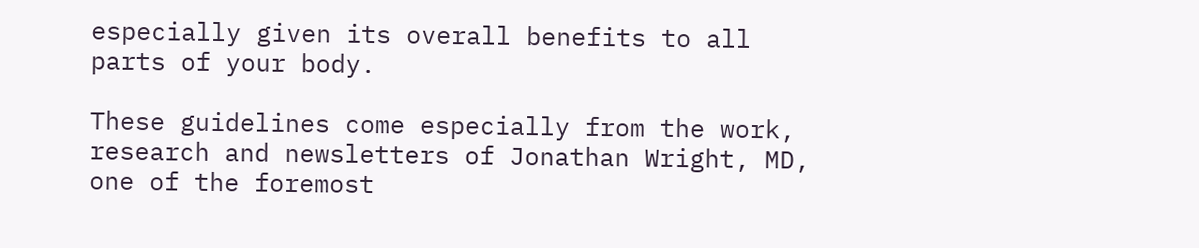especially given its overall benefits to all parts of your body.

These guidelines come especially from the work, research and newsletters of Jonathan Wright, MD, one of the foremost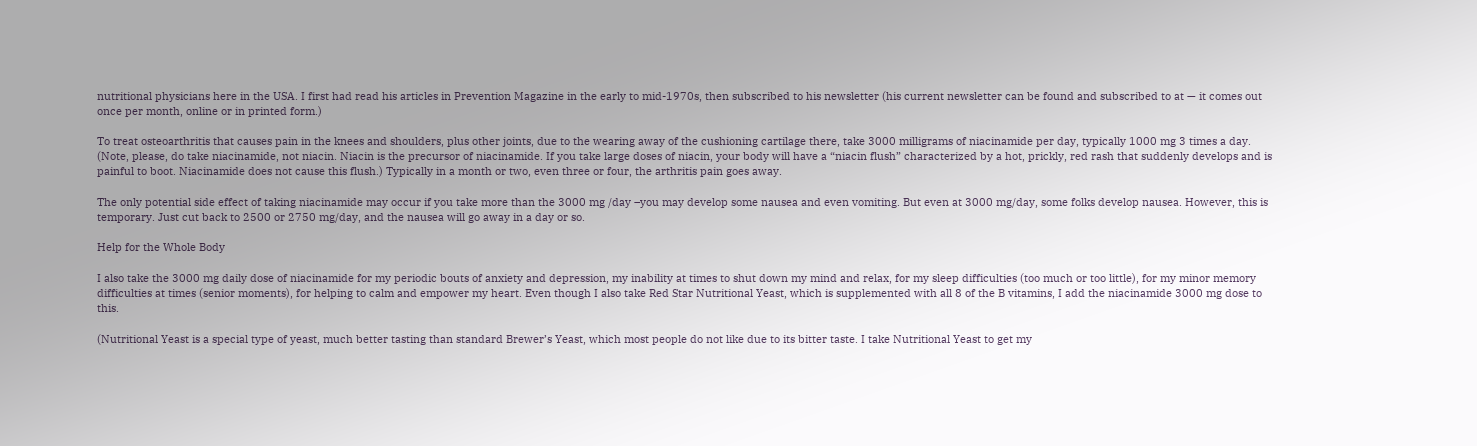nutritional physicians here in the USA. I first had read his articles in Prevention Magazine in the early to mid-1970s, then subscribed to his newsletter (his current newsletter can be found and subscribed to at — it comes out once per month, online or in printed form.)

To treat osteoarthritis that causes pain in the knees and shoulders, plus other joints, due to the wearing away of the cushioning cartilage there, take 3000 milligrams of niacinamide per day, typically 1000 mg 3 times a day. (Note, please, do take niacinamide, not niacin. Niacin is the precursor of niacinamide. If you take large doses of niacin, your body will have a “niacin flush” characterized by a hot, prickly, red rash that suddenly develops and is painful to boot. Niacinamide does not cause this flush.) Typically in a month or two, even three or four, the arthritis pain goes away.

The only potential side effect of taking niacinamide may occur if you take more than the 3000 mg /day –you may develop some nausea and even vomiting. But even at 3000 mg/day, some folks develop nausea. However, this is temporary. Just cut back to 2500 or 2750 mg/day, and the nausea will go away in a day or so.

Help for the Whole Body

I also take the 3000 mg daily dose of niacinamide for my periodic bouts of anxiety and depression, my inability at times to shut down my mind and relax, for my sleep difficulties (too much or too little), for my minor memory difficulties at times (senior moments), for helping to calm and empower my heart. Even though I also take Red Star Nutritional Yeast, which is supplemented with all 8 of the B vitamins, I add the niacinamide 3000 mg dose to this.

(Nutritional Yeast is a special type of yeast, much better tasting than standard Brewer’s Yeast, which most people do not like due to its bitter taste. I take Nutritional Yeast to get my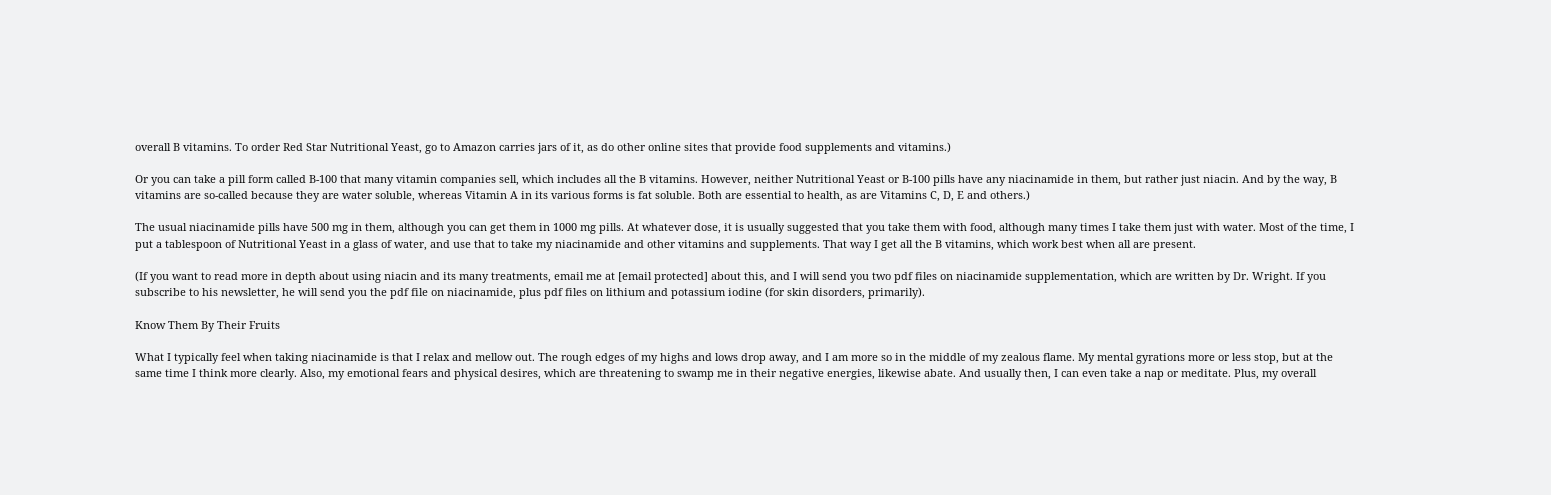overall B vitamins. To order Red Star Nutritional Yeast, go to Amazon carries jars of it, as do other online sites that provide food supplements and vitamins.)

Or you can take a pill form called B-100 that many vitamin companies sell, which includes all the B vitamins. However, neither Nutritional Yeast or B-100 pills have any niacinamide in them, but rather just niacin. And by the way, B vitamins are so-called because they are water soluble, whereas Vitamin A in its various forms is fat soluble. Both are essential to health, as are Vitamins C, D, E and others.)

The usual niacinamide pills have 500 mg in them, although you can get them in 1000 mg pills. At whatever dose, it is usually suggested that you take them with food, although many times I take them just with water. Most of the time, I put a tablespoon of Nutritional Yeast in a glass of water, and use that to take my niacinamide and other vitamins and supplements. That way I get all the B vitamins, which work best when all are present.

(If you want to read more in depth about using niacin and its many treatments, email me at [email protected] about this, and I will send you two pdf files on niacinamide supplementation, which are written by Dr. Wright. If you subscribe to his newsletter, he will send you the pdf file on niacinamide, plus pdf files on lithium and potassium iodine (for skin disorders, primarily).

Know Them By Their Fruits

What I typically feel when taking niacinamide is that I relax and mellow out. The rough edges of my highs and lows drop away, and I am more so in the middle of my zealous flame. My mental gyrations more or less stop, but at the same time I think more clearly. Also, my emotional fears and physical desires, which are threatening to swamp me in their negative energies, likewise abate. And usually then, I can even take a nap or meditate. Plus, my overall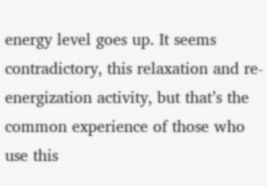energy level goes up. It seems contradictory, this relaxation and re-energization activity, but that’s the common experience of those who use this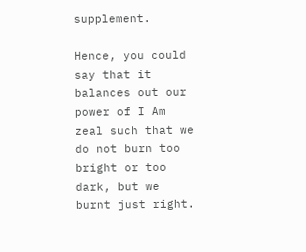supplement.

Hence, you could say that it balances out our power of I Am zeal such that we do not burn too bright or too dark, but we burnt just right.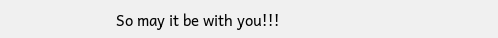So may it be with you!!!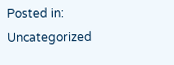Posted in: Uncategorized